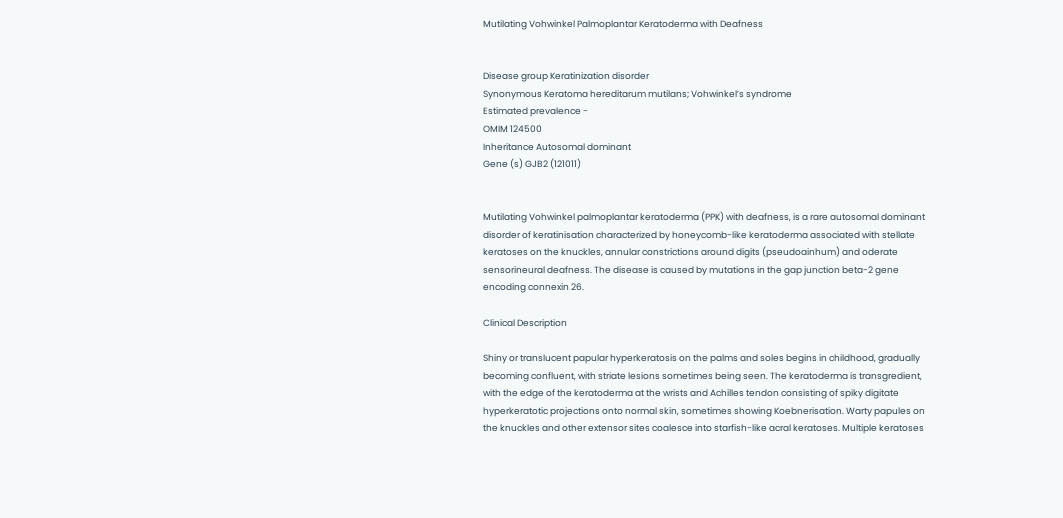Mutilating Vohwinkel Palmoplantar Keratoderma with Deafness


Disease group Keratinization disorder
Synonymous Keratoma hereditarum mutilans; Vohwinkel’s syndrome
Estimated prevalence -
OMIM 124500
Inheritance Autosomal dominant
Gene (s) GJB2 (121011)


Mutilating Vohwinkel palmoplantar keratoderma (PPK) with deafness, is a rare autosomal dominant disorder of keratinisation characterized by honeycomb-like keratoderma associated with stellate keratoses on the knuckles, annular constrictions around digits (pseudoainhum) and oderate sensorineural deafness. The disease is caused by mutations in the gap junction beta-2 gene encoding connexin 26.

Clinical Description

Shiny or translucent papular hyperkeratosis on the palms and soles begins in childhood, gradually becoming confluent, with striate lesions sometimes being seen. The keratoderma is transgredient, with the edge of the keratoderma at the wrists and Achilles tendon consisting of spiky digitate hyperkeratotic projections onto normal skin, sometimes showing Koebnerisation. Warty papules on the knuckles and other extensor sites coalesce into starfish-like acral keratoses. Multiple keratoses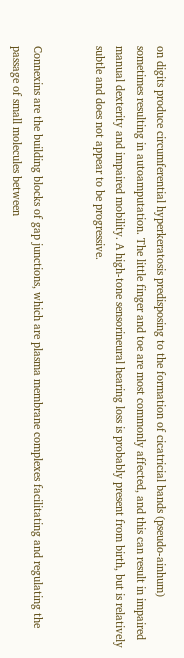on digits produce circumferential hyperkeratosis predisposing to the formation of cicatricial bands (pseudo-ainhum) sometimes resulting in autoamputation. The little finger and toe are most commonly affected, and this can result in impaired manual dexterity and impaired mobility. A high-tone sensorineural hearing loss is probably present from birth, but is relatively subtle and does not appear to be progressive.


Connexins are the building blocks of gap junctions, which are plasma membrane complexes facilitating and regulating the passage of small molecules between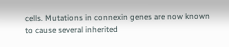cells. Mutations in connexin genes are now known to cause several inherited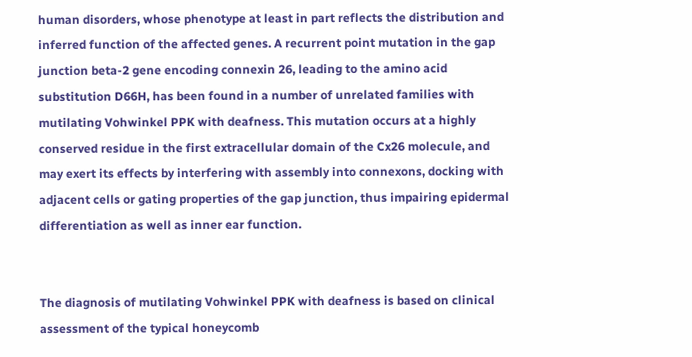human disorders, whose phenotype at least in part reflects the distribution and inferred function of the affected genes. A recurrent point mutation in the gap junction beta-2 gene encoding connexin 26, leading to the amino acid substitution D66H, has been found in a number of unrelated families with mutilating Vohwinkel PPK with deafness. This mutation occurs at a highly conserved residue in the first extracellular domain of the Cx26 molecule, and may exert its effects by interfering with assembly into connexons, docking with adjacent cells or gating properties of the gap junction, thus impairing epidermal differentiation as well as inner ear function.


The diagnosis of mutilating Vohwinkel PPK with deafness is based on clinical assessment of the typical honeycomb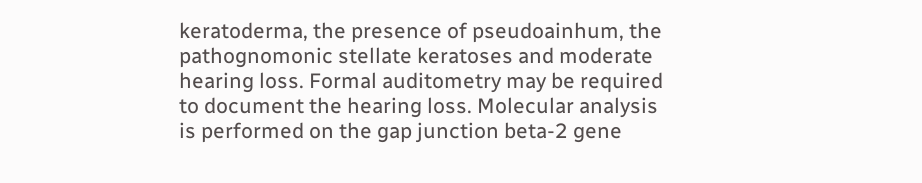keratoderma, the presence of pseudoainhum, the pathognomonic stellate keratoses and moderate hearing loss. Formal auditometry may be required to document the hearing loss. Molecular analysis is performed on the gap junction beta-2 gene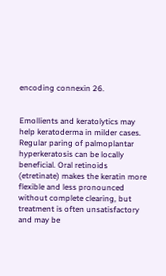encoding connexin 26.


Emollients and keratolytics may help keratoderma in milder cases. Regular paring of palmoplantar hyperkeratosis can be locally beneficial. Oral retinoids (etretinate) makes the keratin more flexible and less pronounced without complete clearing, but treatment is often unsatisfactory and may be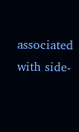associated with side-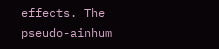effects. The pseudo-ainhum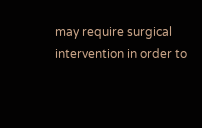may require surgical intervention in order to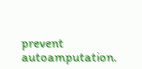prevent autoamputation.